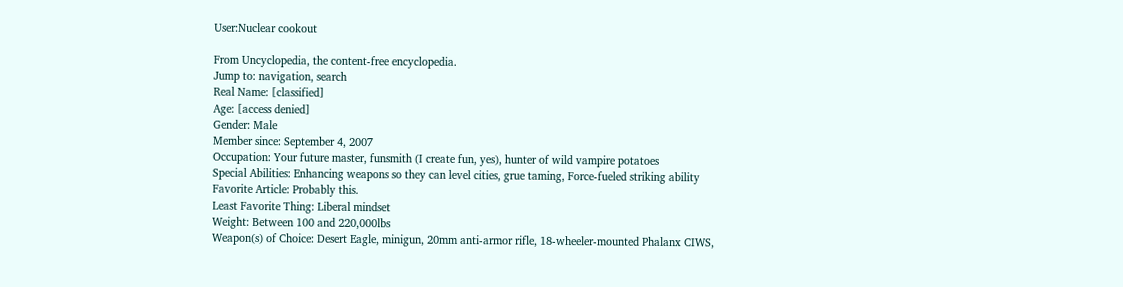User:Nuclear cookout

From Uncyclopedia, the content-free encyclopedia.
Jump to: navigation, search
Real Name: [classified]
Age: [access denied]
Gender: Male
Member since: September 4, 2007
Occupation: Your future master, funsmith (I create fun, yes), hunter of wild vampire potatoes
Special Abilities: Enhancing weapons so they can level cities, grue taming, Force-fueled striking ability
Favorite Article: Probably this.
Least Favorite Thing: Liberal mindset
Weight: Between 100 and 220,000lbs
Weapon(s) of Choice: Desert Eagle, minigun, 20mm anti-armor rifle, 18-wheeler-mounted Phalanx CIWS,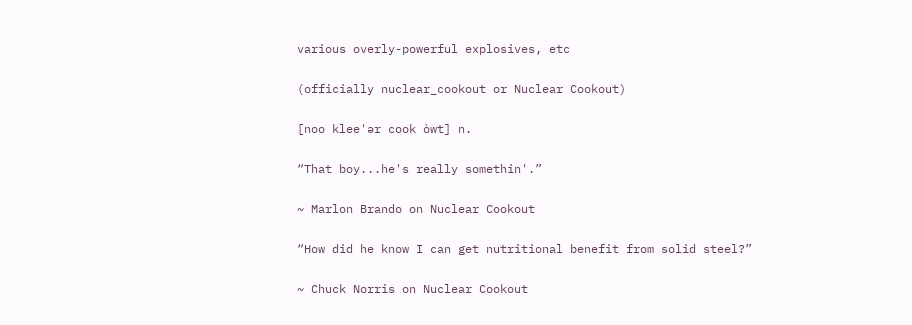various overly-powerful explosives, etc

(officially nuclear_cookout or Nuclear Cookout)

[noo klee'ər cook òwt] n.

“That boy...he's really somethin'.”

~ Marlon Brando on Nuclear Cookout

“How did he know I can get nutritional benefit from solid steel?”

~ Chuck Norris on Nuclear Cookout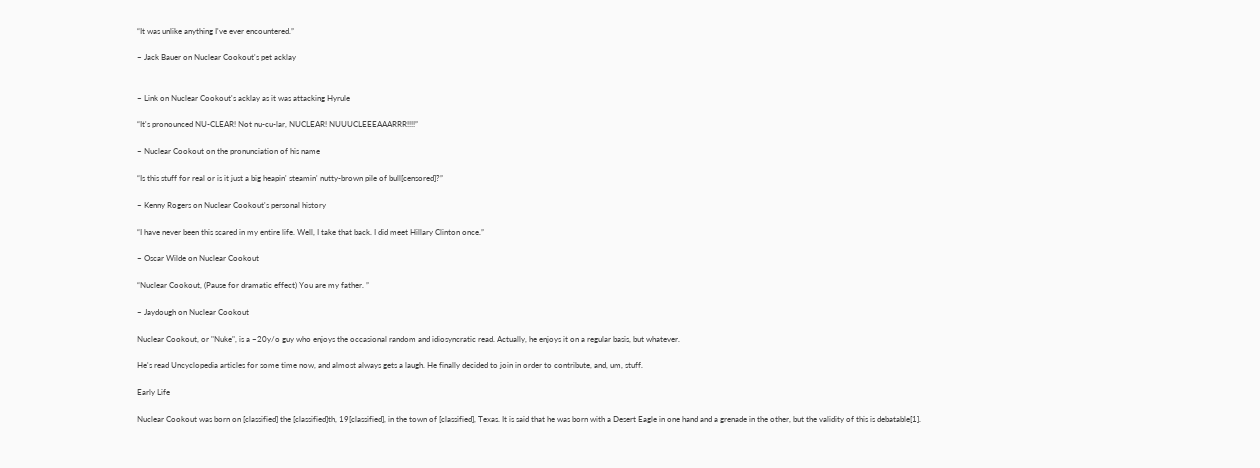“It was unlike anything I've ever encountered.”

~ Jack Bauer on Nuclear Cookout's pet acklay


~ Link on Nuclear Cookout's acklay as it was attacking Hyrule

“It's pronounced NU-CLEAR! Not nu-cu-lar, NUCLEAR! NUUUCLEEEAAARRR!!!!”

~ Nuclear Cookout on the pronunciation of his name

“Is this stuff for real or is it just a big heapin' steamin' nutty-brown pile of bull[censored]?”

~ Kenny Rogers on Nuclear Cookout's personal history

“I have never been this scared in my entire life. Well, I take that back. I did meet Hillary Clinton once.”

~ Oscar Wilde on Nuclear Cookout

“Nuclear Cookout, (Pause for dramatic effect) You are my father. ”

~ Jaydough on Nuclear Cookout

Nuclear Cookout, or "Nuke", is a ~20y/o guy who enjoys the occasional random and idiosyncratic read. Actually, he enjoys it on a regular basis, but whatever.

He's read Uncyclopedia articles for some time now, and almost always gets a laugh. He finally decided to join in order to contribute, and, um, stuff.

Early Life

Nuclear Cookout was born on [classified] the [classified]th, 19[classified], in the town of [classified], Texas. It is said that he was born with a Desert Eagle in one hand and a grenade in the other, but the validity of this is debatable[1].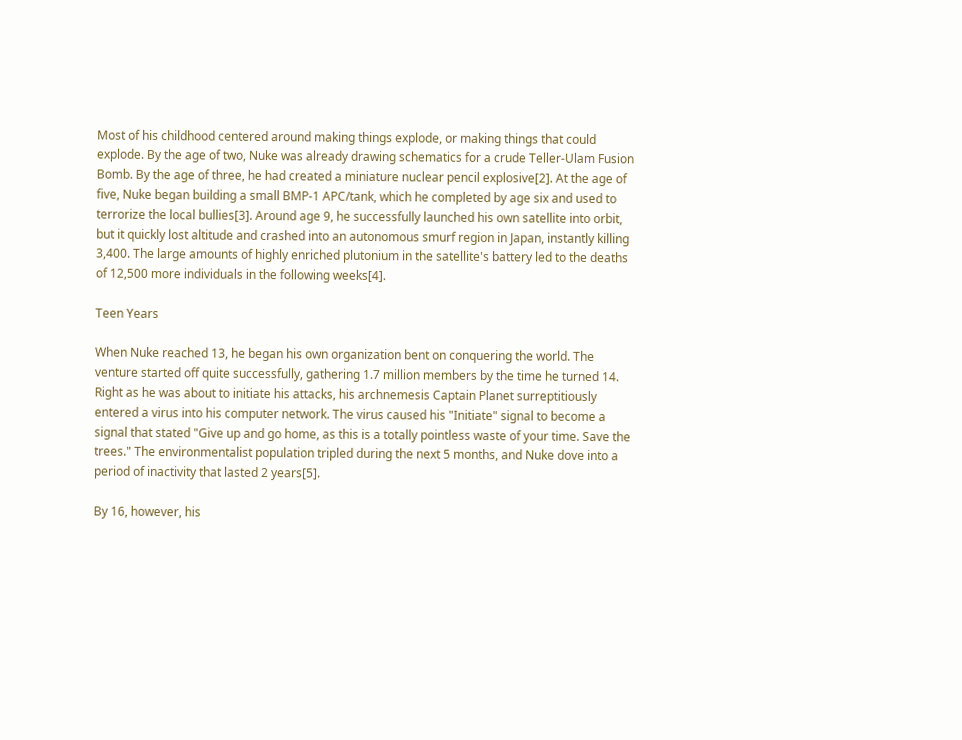Most of his childhood centered around making things explode, or making things that could explode. By the age of two, Nuke was already drawing schematics for a crude Teller-Ulam Fusion Bomb. By the age of three, he had created a miniature nuclear pencil explosive[2]. At the age of five, Nuke began building a small BMP-1 APC/tank, which he completed by age six and used to terrorize the local bullies[3]. Around age 9, he successfully launched his own satellite into orbit, but it quickly lost altitude and crashed into an autonomous smurf region in Japan, instantly killing 3,400. The large amounts of highly enriched plutonium in the satellite's battery led to the deaths of 12,500 more individuals in the following weeks[4].

Teen Years

When Nuke reached 13, he began his own organization bent on conquering the world. The venture started off quite successfully, gathering 1.7 million members by the time he turned 14. Right as he was about to initiate his attacks, his archnemesis Captain Planet surreptitiously entered a virus into his computer network. The virus caused his "Initiate" signal to become a signal that stated "Give up and go home, as this is a totally pointless waste of your time. Save the trees." The environmentalist population tripled during the next 5 months, and Nuke dove into a period of inactivity that lasted 2 years[5].

By 16, however, his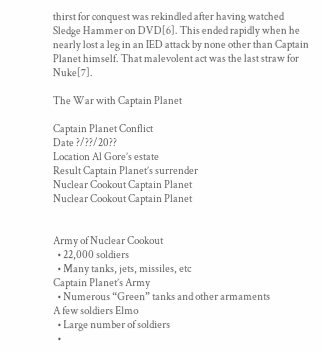thirst for conquest was rekindled after having watched Sledge Hammer on DVD[6]. This ended rapidly when he nearly lost a leg in an IED attack by none other than Captain Planet himself. That malevolent act was the last straw for Nuke[7].

The War with Captain Planet

Captain Planet Conflict
Date ?/??/20??
Location Al Gore’s estate
Result Captain Planet’s surrender
Nuclear Cookout Captain Planet
Nuclear Cookout Captain Planet


Army of Nuclear Cookout
  • 22,000 soldiers
  • Many tanks, jets, missiles, etc
Captain Planet’s Army
  • Numerous “Green” tanks and other armaments
A few soldiers Elmo
  • Large number of soldiers
  •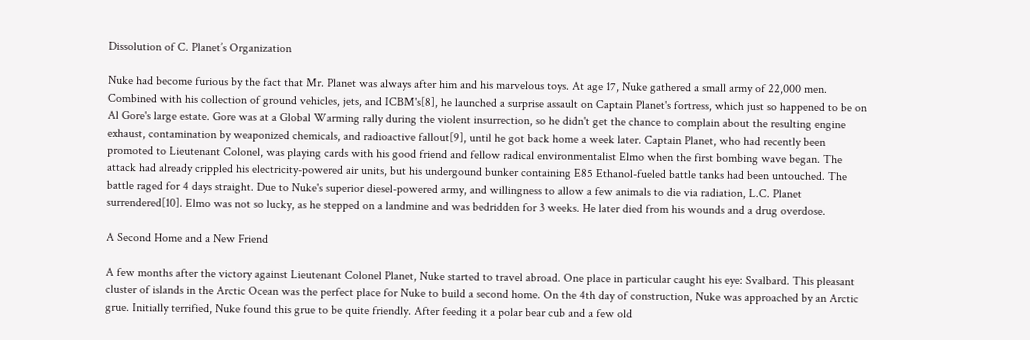Dissolution of C. Planet’s Organization

Nuke had become furious by the fact that Mr. Planet was always after him and his marvelous toys. At age 17, Nuke gathered a small army of 22,000 men. Combined with his collection of ground vehicles, jets, and ICBM's[8], he launched a surprise assault on Captain Planet's fortress, which just so happened to be on Al Gore's large estate. Gore was at a Global Warming rally during the violent insurrection, so he didn't get the chance to complain about the resulting engine exhaust, contamination by weaponized chemicals, and radioactive fallout[9], until he got back home a week later. Captain Planet, who had recently been promoted to Lieutenant Colonel, was playing cards with his good friend and fellow radical environmentalist Elmo when the first bombing wave began. The attack had already crippled his electricity-powered air units, but his undergound bunker containing E85 Ethanol-fueled battle tanks had been untouched. The battle raged for 4 days straight. Due to Nuke's superior diesel-powered army, and willingness to allow a few animals to die via radiation, L.C. Planet surrendered[10]. Elmo was not so lucky, as he stepped on a landmine and was bedridden for 3 weeks. He later died from his wounds and a drug overdose.

A Second Home and a New Friend

A few months after the victory against Lieutenant Colonel Planet, Nuke started to travel abroad. One place in particular caught his eye: Svalbard. This pleasant cluster of islands in the Arctic Ocean was the perfect place for Nuke to build a second home. On the 4th day of construction, Nuke was approached by an Arctic grue. Initially terrified, Nuke found this grue to be quite friendly. After feeding it a polar bear cub and a few old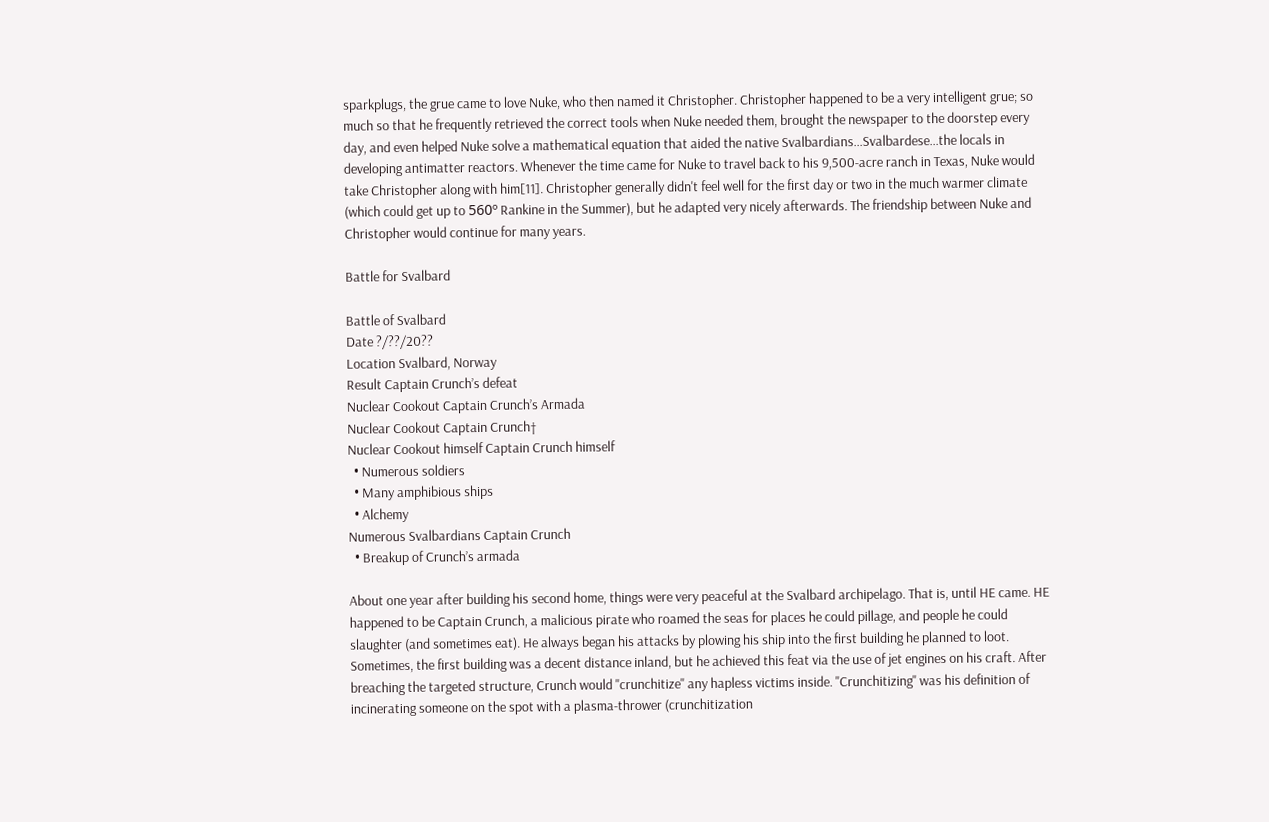sparkplugs, the grue came to love Nuke, who then named it Christopher. Christopher happened to be a very intelligent grue; so much so that he frequently retrieved the correct tools when Nuke needed them, brought the newspaper to the doorstep every day, and even helped Nuke solve a mathematical equation that aided the native Svalbardians...Svalbardese...the locals in developing antimatter reactors. Whenever the time came for Nuke to travel back to his 9,500-acre ranch in Texas, Nuke would take Christopher along with him[11]. Christopher generally didn't feel well for the first day or two in the much warmer climate (which could get up to 560º Rankine in the Summer), but he adapted very nicely afterwards. The friendship between Nuke and Christopher would continue for many years.

Battle for Svalbard

Battle of Svalbard
Date ?/??/20??
Location Svalbard, Norway
Result Captain Crunch’s defeat
Nuclear Cookout Captain Crunch’s Armada
Nuclear Cookout Captain Crunch†
Nuclear Cookout himself Captain Crunch himself
  • Numerous soldiers
  • Many amphibious ships
  • Alchemy
Numerous Svalbardians Captain Crunch
  • Breakup of Crunch’s armada

About one year after building his second home, things were very peaceful at the Svalbard archipelago. That is, until HE came. HE happened to be Captain Crunch, a malicious pirate who roamed the seas for places he could pillage, and people he could slaughter (and sometimes eat). He always began his attacks by plowing his ship into the first building he planned to loot. Sometimes, the first building was a decent distance inland, but he achieved this feat via the use of jet engines on his craft. After breaching the targeted structure, Crunch would "crunchitize" any hapless victims inside. "Crunchitizing" was his definition of incinerating someone on the spot with a plasma-thrower (crunchitization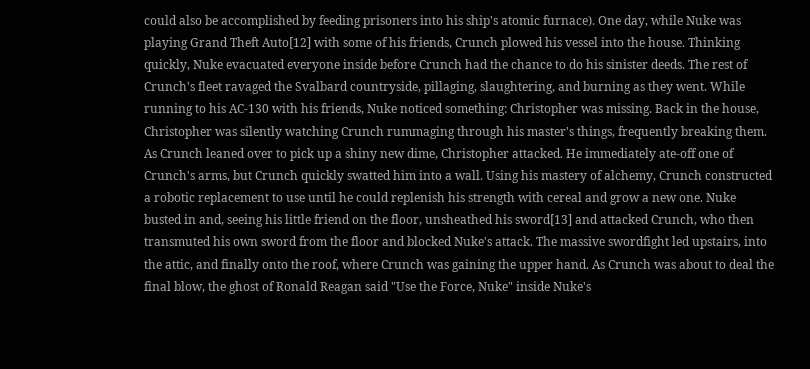could also be accomplished by feeding prisoners into his ship's atomic furnace). One day, while Nuke was playing Grand Theft Auto[12] with some of his friends, Crunch plowed his vessel into the house. Thinking quickly, Nuke evacuated everyone inside before Crunch had the chance to do his sinister deeds. The rest of Crunch's fleet ravaged the Svalbard countryside, pillaging, slaughtering, and burning as they went. While running to his AC-130 with his friends, Nuke noticed something: Christopher was missing. Back in the house, Christopher was silently watching Crunch rummaging through his master's things, frequently breaking them. As Crunch leaned over to pick up a shiny new dime, Christopher attacked. He immediately ate-off one of Crunch's arms, but Crunch quickly swatted him into a wall. Using his mastery of alchemy, Crunch constructed a robotic replacement to use until he could replenish his strength with cereal and grow a new one. Nuke busted in and, seeing his little friend on the floor, unsheathed his sword[13] and attacked Crunch, who then transmuted his own sword from the floor and blocked Nuke's attack. The massive swordfight led upstairs, into the attic, and finally onto the roof, where Crunch was gaining the upper hand. As Crunch was about to deal the final blow, the ghost of Ronald Reagan said "Use the Force, Nuke" inside Nuke's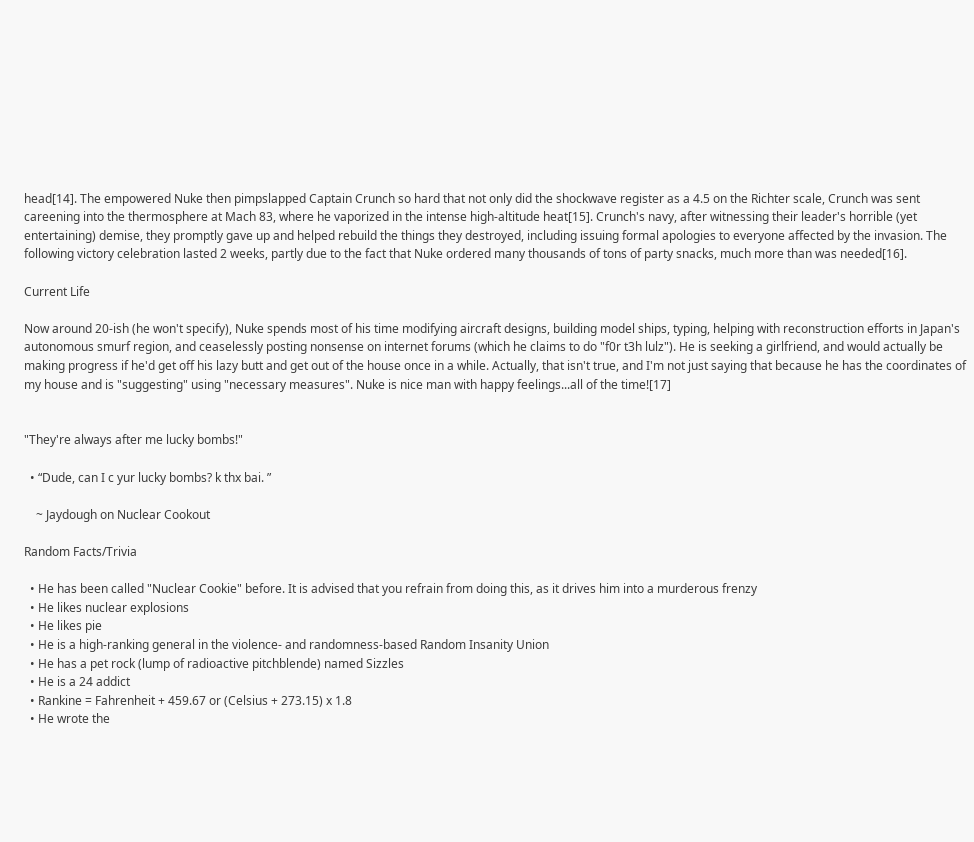head[14]. The empowered Nuke then pimpslapped Captain Crunch so hard that not only did the shockwave register as a 4.5 on the Richter scale, Crunch was sent careening into the thermosphere at Mach 83, where he vaporized in the intense high-altitude heat[15]. Crunch's navy, after witnessing their leader's horrible (yet entertaining) demise, they promptly gave up and helped rebuild the things they destroyed, including issuing formal apologies to everyone affected by the invasion. The following victory celebration lasted 2 weeks, partly due to the fact that Nuke ordered many thousands of tons of party snacks, much more than was needed[16].

Current Life

Now around 20-ish (he won't specify), Nuke spends most of his time modifying aircraft designs, building model ships, typing, helping with reconstruction efforts in Japan's autonomous smurf region, and ceaselessly posting nonsense on internet forums (which he claims to do "f0r t3h lulz"). He is seeking a girlfriend, and would actually be making progress if he'd get off his lazy butt and get out of the house once in a while. Actually, that isn't true, and I'm not just saying that because he has the coordinates of my house and is "suggesting" using "necessary measures". Nuke is nice man with happy feelings...all of the time![17]


"They're always after me lucky bombs!"

  • “Dude, can I c yur lucky bombs? k thx bai. ”

    ~ Jaydough on Nuclear Cookout

Random Facts/Trivia

  • He has been called "Nuclear Cookie" before. It is advised that you refrain from doing this, as it drives him into a murderous frenzy
  • He likes nuclear explosions
  • He likes pie
  • He is a high-ranking general in the violence- and randomness-based Random Insanity Union
  • He has a pet rock (lump of radioactive pitchblende) named Sizzles
  • He is a 24 addict
  • Rankine = Fahrenheit + 459.67 or (Celsius + 273.15) x 1.8
  • He wrote the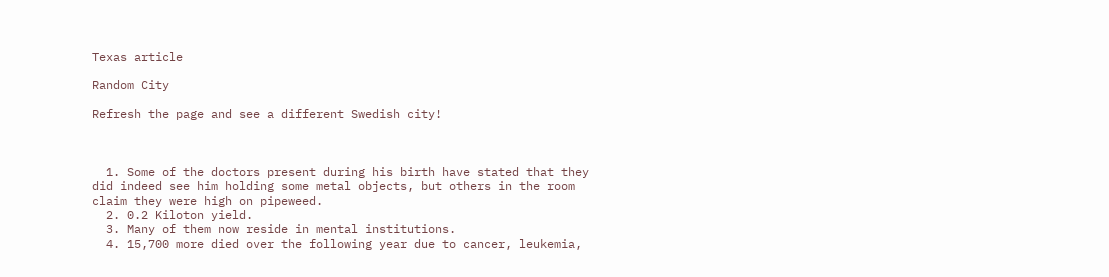Texas article

Random City

Refresh the page and see a different Swedish city!



  1. Some of the doctors present during his birth have stated that they did indeed see him holding some metal objects, but others in the room claim they were high on pipeweed.
  2. 0.2 Kiloton yield.
  3. Many of them now reside in mental institutions.
  4. 15,700 more died over the following year due to cancer, leukemia,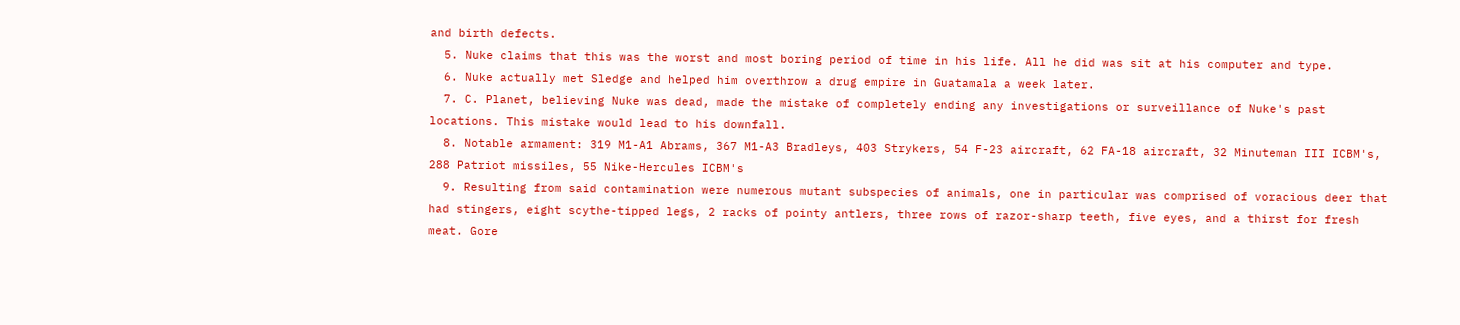and birth defects.
  5. Nuke claims that this was the worst and most boring period of time in his life. All he did was sit at his computer and type.
  6. Nuke actually met Sledge and helped him overthrow a drug empire in Guatamala a week later.
  7. C. Planet, believing Nuke was dead, made the mistake of completely ending any investigations or surveillance of Nuke's past locations. This mistake would lead to his downfall.
  8. Notable armament: 319 M1-A1 Abrams, 367 M1-A3 Bradleys, 403 Strykers, 54 F-23 aircraft, 62 FA-18 aircraft, 32 Minuteman III ICBM's, 288 Patriot missiles, 55 Nike-Hercules ICBM's
  9. Resulting from said contamination were numerous mutant subspecies of animals, one in particular was comprised of voracious deer that had stingers, eight scythe-tipped legs, 2 racks of pointy antlers, three rows of razor-sharp teeth, five eyes, and a thirst for fresh meat. Gore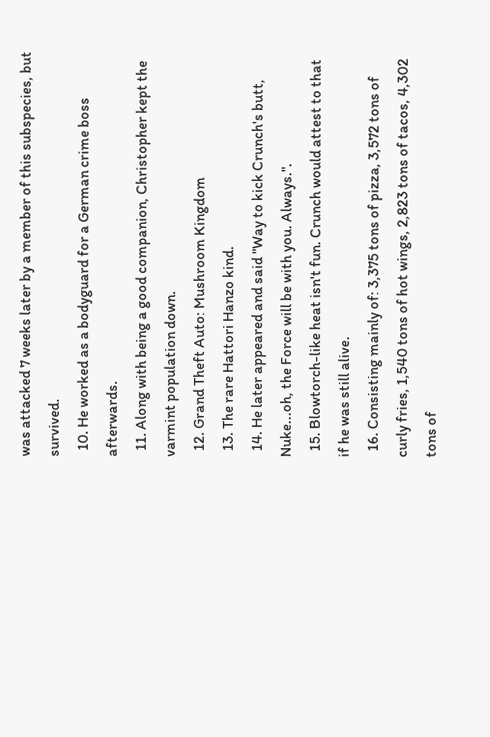was attacked 7 weeks later by a member of this subspecies, but survived.
  10. He worked as a bodyguard for a German crime boss afterwards.
  11. Along with being a good companion, Christopher kept the varmint population down.
  12. Grand Theft Auto: Mushroom Kingdom
  13. The rare Hattori Hanzo kind.
  14. He later appeared and said "Way to kick Crunch's butt, Nuke...oh, the Force will be with you. Always.".
  15. Blowtorch-like heat isn't fun. Crunch would attest to that if he was still alive.
  16. Consisting mainly of: 3,375 tons of pizza, 3,572 tons of curly fries, 1,540 tons of hot wings, 2,823 tons of tacos, 4,302 tons of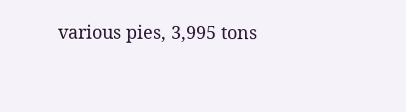various pies, 3,995 tons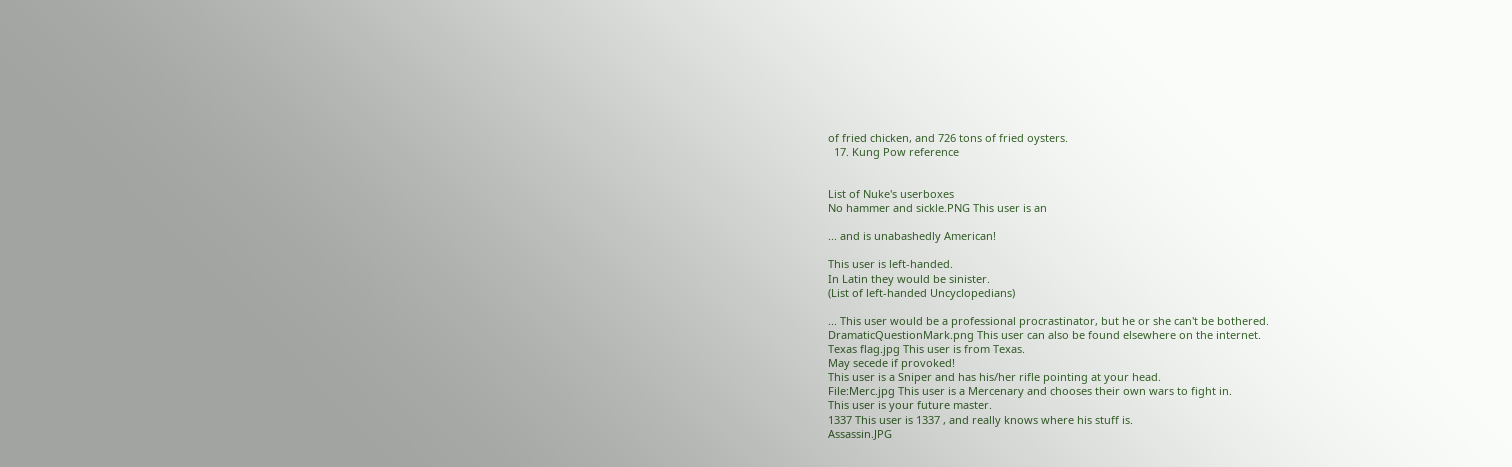of fried chicken, and 726 tons of fried oysters.
  17. Kung Pow reference


List of Nuke's userboxes
No hammer and sickle.PNG This user is an

... and is unabashedly American!

This user is left-handed.
In Latin they would be sinister.
(List of left-handed Uncyclopedians)

... This user would be a professional procrastinator, but he or she can't be bothered.
DramaticQuestionMark.png This user can also be found elsewhere on the internet.
Texas flag.jpg This user is from Texas.
May secede if provoked!
This user is a Sniper and has his/her rifle pointing at your head.
File:Merc.jpg This user is a Mercenary and chooses their own wars to fight in.
This user is your future master.
1337 This user is 1337 , and really knows where his stuff is.
Assassin.JPG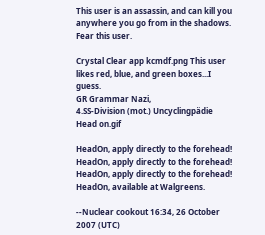This user is an assassin, and can kill you anywhere you go from in the shadows. Fear this user.

Crystal Clear app kcmdf.png This user likes red, blue, and green boxes...I guess.
GR Grammar Nazi,
4.SS-Division (mot.) Uncyclingpädie
Head on.gif

HeadOn, apply directly to the forehead! HeadOn, apply directly to the forehead! HeadOn, apply directly to the forehead! HeadOn, available at Walgreens.

--Nuclear cookout 16:34, 26 October 2007 (UTC)